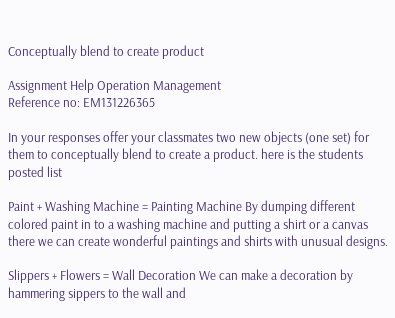Conceptually blend to create product

Assignment Help Operation Management
Reference no: EM131226365

In your responses offer your classmates two new objects (one set) for them to conceptually blend to create a product. here is the students posted list

Paint + Washing Machine = Painting Machine By dumping different colored paint in to a washing machine and putting a shirt or a canvas there we can create wonderful paintings and shirts with unusual designs.

Slippers + Flowers = Wall Decoration We can make a decoration by hammering sippers to the wall and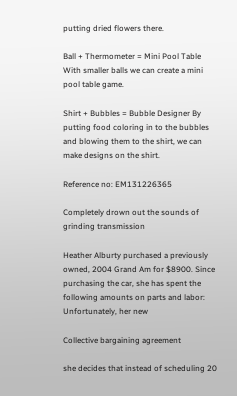putting dried flowers there.

Ball + Thermometer = Mini Pool Table With smaller balls we can create a mini pool table game.

Shirt + Bubbles = Bubble Designer By putting food coloring in to the bubbles and blowing them to the shirt, we can make designs on the shirt.

Reference no: EM131226365

Completely drown out the sounds of grinding transmission

Heather Alburty purchased a previously owned, 2004 Grand Am for $8900. Since purchasing the car, she has spent the following amounts on parts and labor: Unfortunately, her new

Collective bargaining agreement

she decides that instead of scheduling 20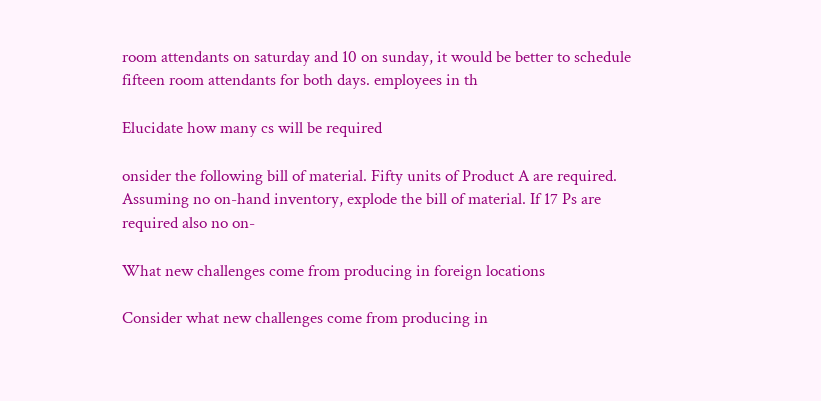room attendants on saturday and 10 on sunday, it would be better to schedule fifteen room attendants for both days. employees in th

Elucidate how many cs will be required

onsider the following bill of material. Fifty units of Product A are required. Assuming no on-hand inventory, explode the bill of material. If 17 Ps are required also no on-

What new challenges come from producing in foreign locations

Consider what new challenges come from producing in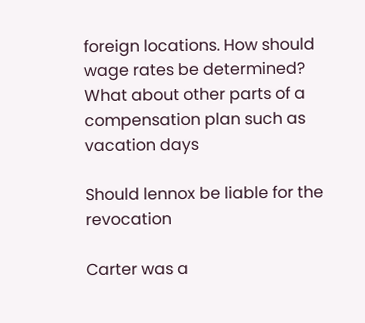foreign locations. How should wage rates be determined? What about other parts of a compensation plan such as vacation days

Should lennox be liable for the revocation

Carter was a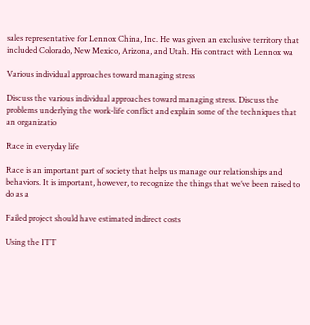sales representative for Lennox China, Inc. He was given an exclusive territory that included Colorado, New Mexico, Arizona, and Utah. His contract with Lennox wa

Various individual approaches toward managing stress

Discuss the various individual approaches toward managing stress. Discuss the problems underlying the work-life conflict and explain some of the techniques that an organizatio

Race in everyday life

Race is an important part of society that helps us manage our relationships and behaviors. It is important, however, to recognize the things that we’ve been raised to do as a

Failed project should have estimated indirect costs

Using the ITT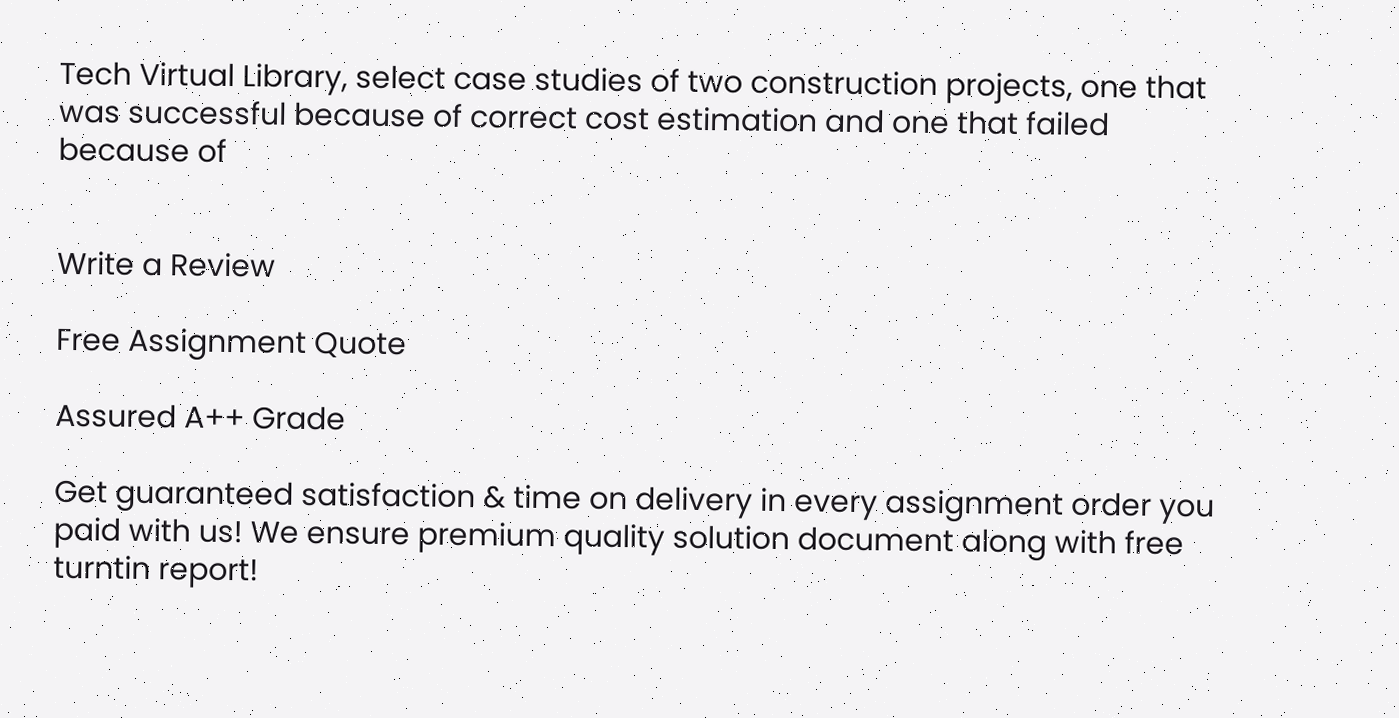Tech Virtual Library, select case studies of two construction projects, one that was successful because of correct cost estimation and one that failed because of


Write a Review

Free Assignment Quote

Assured A++ Grade

Get guaranteed satisfaction & time on delivery in every assignment order you paid with us! We ensure premium quality solution document along with free turntin report!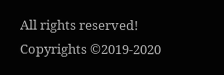All rights reserved! Copyrights ©2019-2020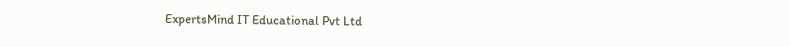ExpertsMind IT Educational Pvt Ltd